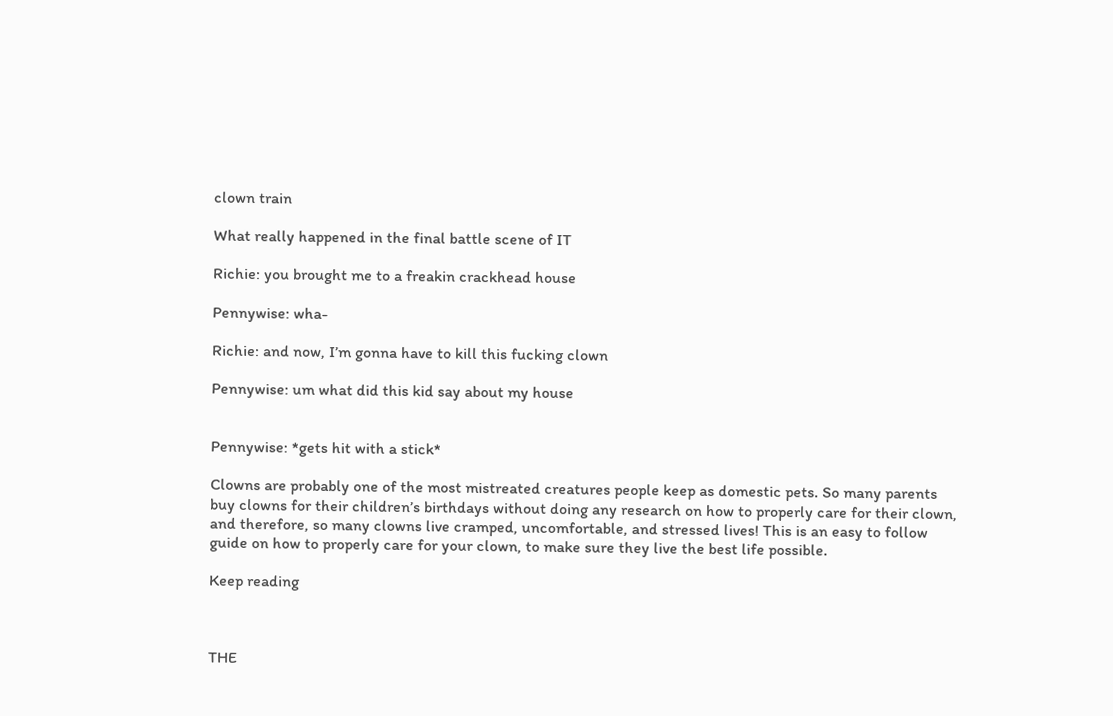clown train

What really happened in the final battle scene of IT

Richie: you brought me to a freakin crackhead house

Pennywise: wha-

Richie: and now, I’m gonna have to kill this fucking clown

Pennywise: um what did this kid say about my house


Pennywise: *gets hit with a stick*

Clowns are probably one of the most mistreated creatures people keep as domestic pets. So many parents buy clowns for their children’s birthdays without doing any research on how to properly care for their clown, and therefore, so many clowns live cramped, uncomfortable, and stressed lives! This is an easy to follow guide on how to properly care for your clown, to make sure they live the best life possible.

Keep reading



THE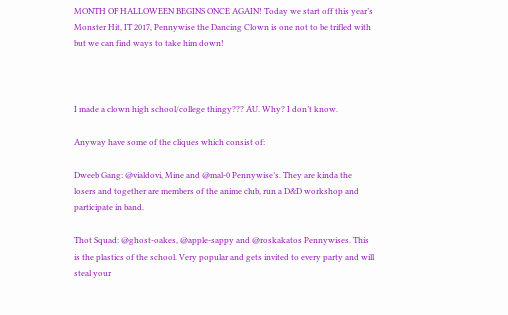MONTH OF HALLOWEEN BEGINS ONCE AGAIN! Today we start off this year’s Monster Hit, IT 2017, Pennywise the Dancing Clown is one not to be trifled with but we can find ways to take him down!



I made a clown high school/college thingy??? AU. Why? I don’t know.

Anyway have some of the cliques which consist of:

Dweeb Gang: @vialdovi, Mine and @mal-0 Pennywise’s. They are kinda the losers and together are members of the anime club, run a D&D workshop and participate in band.

Thot Squad: @ghost-oakes, @apple-sappy and @roskakatos Pennywises. This is the plastics of the school. Very popular and gets invited to every party and will steal your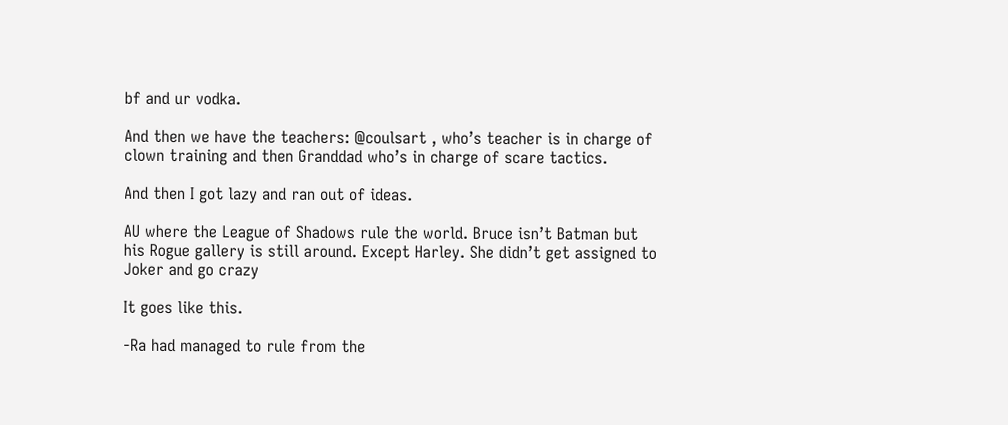bf and ur vodka.

And then we have the teachers: @coulsart , who’s teacher is in charge of clown training and then Granddad who’s in charge of scare tactics.

And then I got lazy and ran out of ideas.

AU where the League of Shadows rule the world. Bruce isn’t Batman but his Rogue gallery is still around. Except Harley. She didn’t get assigned to Joker and go crazy

It goes like this.

-Ra had managed to rule from the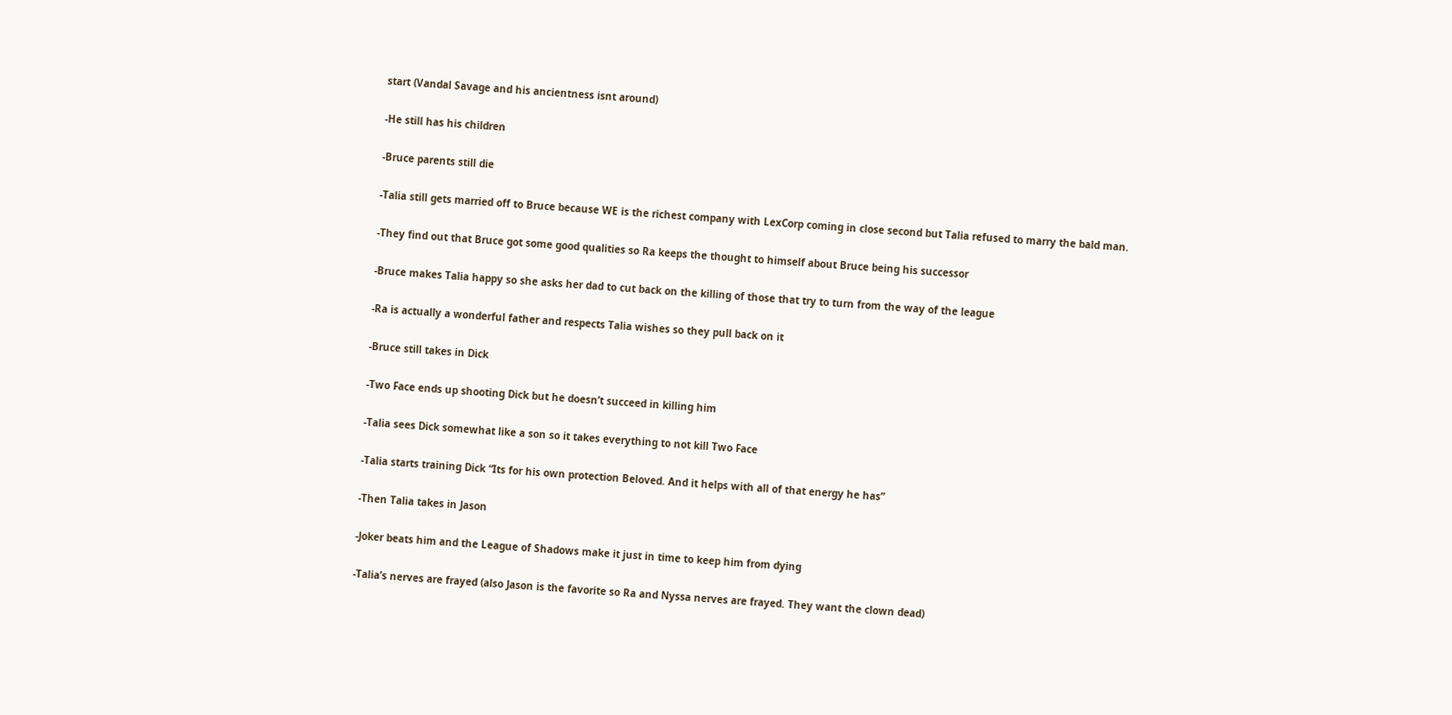start (Vandal Savage and his ancientness isnt around)

-He still has his children

-Bruce parents still die

-Talia still gets married off to Bruce because WE is the richest company with LexCorp coming in close second but Talia refused to marry the bald man.

-They find out that Bruce got some good qualities so Ra keeps the thought to himself about Bruce being his successor

-Bruce makes Talia happy so she asks her dad to cut back on the killing of those that try to turn from the way of the league

-Ra is actually a wonderful father and respects Talia wishes so they pull back on it

-Bruce still takes in Dick

-Two Face ends up shooting Dick but he doesn’t succeed in killing him

-Talia sees Dick somewhat like a son so it takes everything to not kill Two Face

-Talia starts training Dick “Its for his own protection Beloved. And it helps with all of that energy he has”

-Then Talia takes in Jason

-Joker beats him and the League of Shadows make it just in time to keep him from dying

-Talia’s nerves are frayed (also Jason is the favorite so Ra and Nyssa nerves are frayed. They want the clown dead)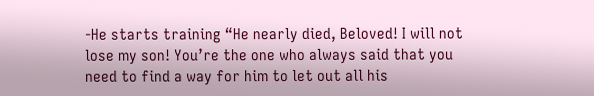-He starts training “He nearly died, Beloved! I will not lose my son! You’re the one who always said that you need to find a way for him to let out all his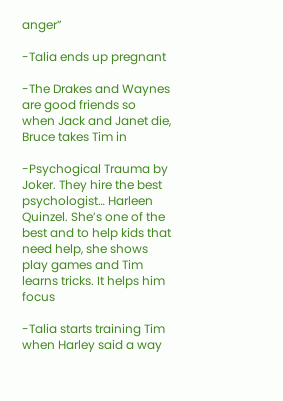anger”

-Talia ends up pregnant

-The Drakes and Waynes are good friends so when Jack and Janet die, Bruce takes Tim in

-Psychogical Trauma by Joker. They hire the best psychologist… Harleen Quinzel. She’s one of the best and to help kids that need help, she shows play games and Tim learns tricks. It helps him focus

-Talia starts training Tim when Harley said a way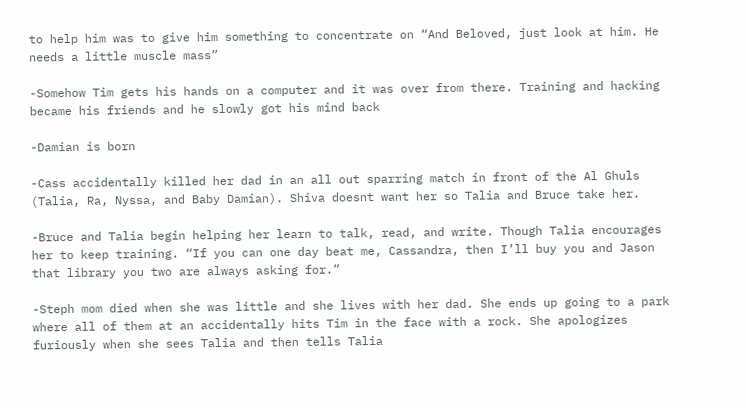to help him was to give him something to concentrate on “And Beloved, just look at him. He needs a little muscle mass”

-Somehow Tim gets his hands on a computer and it was over from there. Training and hacking became his friends and he slowly got his mind back

-Damian is born

-Cass accidentally killed her dad in an all out sparring match in front of the Al Ghuls (Talia, Ra, Nyssa, and Baby Damian). Shiva doesnt want her so Talia and Bruce take her.

-Bruce and Talia begin helping her learn to talk, read, and write. Though Talia encourages her to keep training. “If you can one day beat me, Cassandra, then I’ll buy you and Jason that library you two are always asking for.”

-Steph mom died when she was little and she lives with her dad. She ends up going to a park where all of them at an accidentally hits Tim in the face with a rock. She apologizes furiously when she sees Talia and then tells Talia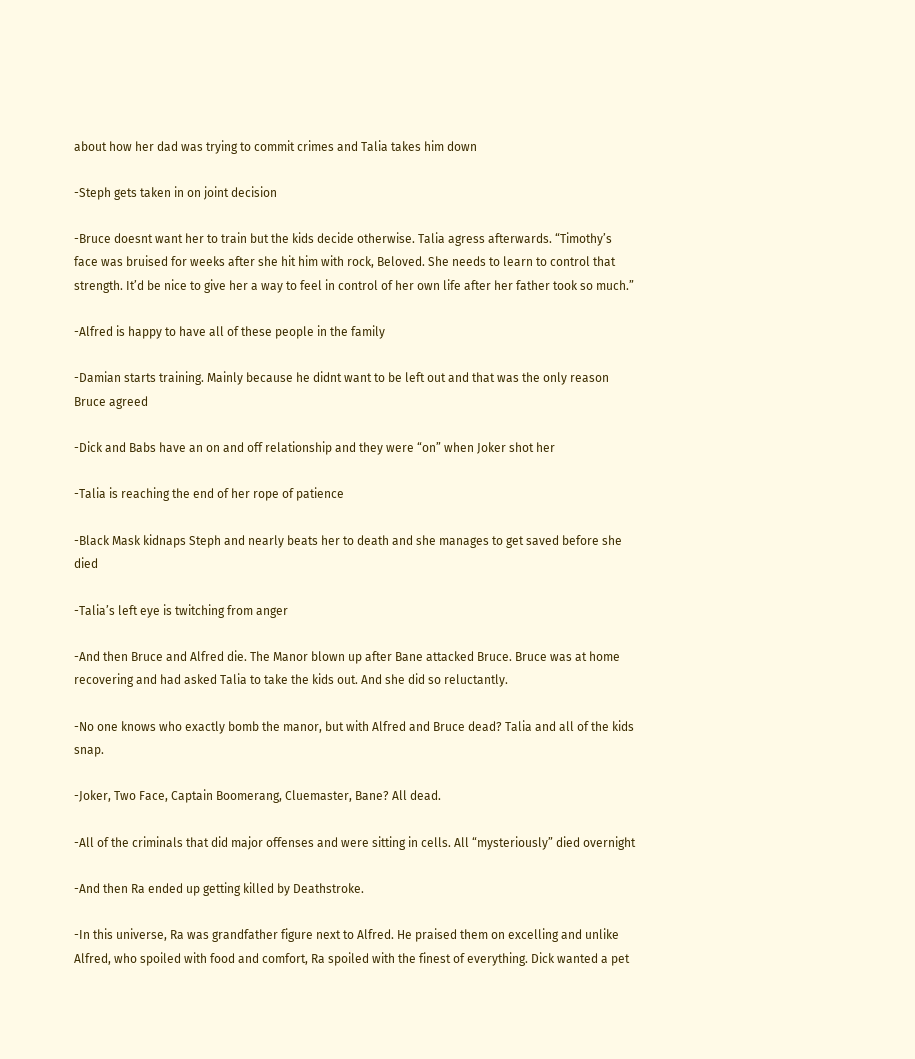about how her dad was trying to commit crimes and Talia takes him down

-Steph gets taken in on joint decision

-Bruce doesnt want her to train but the kids decide otherwise. Talia agress afterwards. “Timothy’s face was bruised for weeks after she hit him with rock, Beloved. She needs to learn to control that strength. It’d be nice to give her a way to feel in control of her own life after her father took so much.”

-Alfred is happy to have all of these people in the family

-Damian starts training. Mainly because he didnt want to be left out and that was the only reason Bruce agreed

-Dick and Babs have an on and off relationship and they were “on” when Joker shot her

-Talia is reaching the end of her rope of patience

-Black Mask kidnaps Steph and nearly beats her to death and she manages to get saved before she died

-Talia’s left eye is twitching from anger

-And then Bruce and Alfred die. The Manor blown up after Bane attacked Bruce. Bruce was at home recovering and had asked Talia to take the kids out. And she did so reluctantly.

-No one knows who exactly bomb the manor, but with Alfred and Bruce dead? Talia and all of the kids snap.

-Joker, Two Face, Captain Boomerang, Cluemaster, Bane? All dead.

-All of the criminals that did major offenses and were sitting in cells. All “mysteriously” died overnight

-And then Ra ended up getting killed by Deathstroke.

-In this universe, Ra was grandfather figure next to Alfred. He praised them on excelling and unlike Alfred, who spoiled with food and comfort, Ra spoiled with the finest of everything. Dick wanted a pet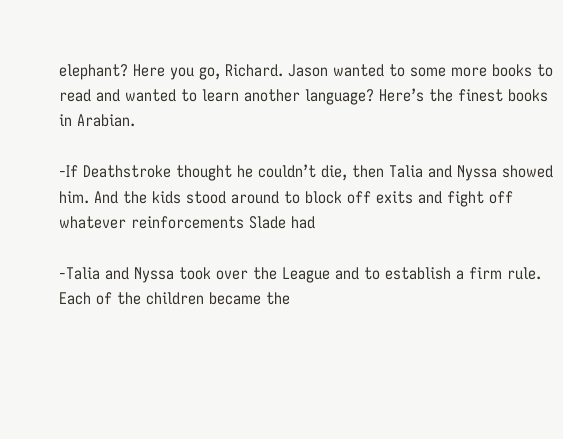elephant? Here you go, Richard. Jason wanted to some more books to read and wanted to learn another language? Here’s the finest books in Arabian.

-If Deathstroke thought he couldn’t die, then Talia and Nyssa showed him. And the kids stood around to block off exits and fight off whatever reinforcements Slade had

-Talia and Nyssa took over the League and to establish a firm rule. Each of the children became the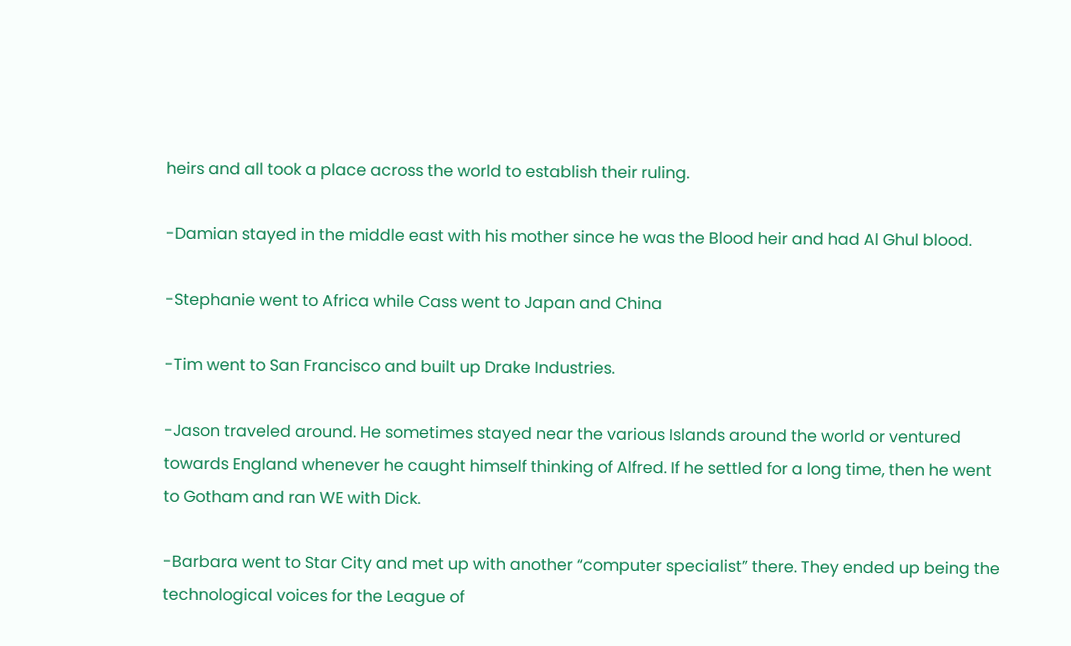heirs and all took a place across the world to establish their ruling.

-Damian stayed in the middle east with his mother since he was the Blood heir and had Al Ghul blood.

-Stephanie went to Africa while Cass went to Japan and China

-Tim went to San Francisco and built up Drake Industries.

-Jason traveled around. He sometimes stayed near the various Islands around the world or ventured towards England whenever he caught himself thinking of Alfred. If he settled for a long time, then he went to Gotham and ran WE with Dick.

-Barbara went to Star City and met up with another “computer specialist” there. They ended up being the technological voices for the League of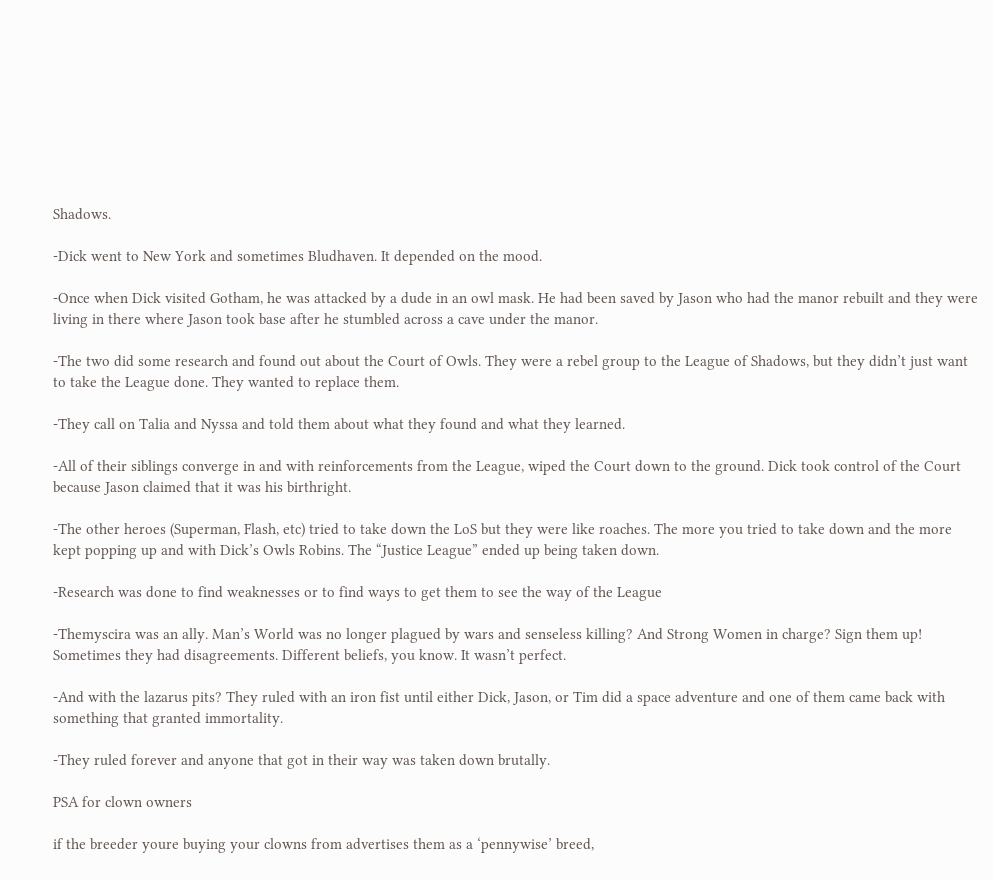Shadows.

-Dick went to New York and sometimes Bludhaven. It depended on the mood.

-Once when Dick visited Gotham, he was attacked by a dude in an owl mask. He had been saved by Jason who had the manor rebuilt and they were living in there where Jason took base after he stumbled across a cave under the manor.

-The two did some research and found out about the Court of Owls. They were a rebel group to the League of Shadows, but they didn’t just want to take the League done. They wanted to replace them.

-They call on Talia and Nyssa and told them about what they found and what they learned.

-All of their siblings converge in and with reinforcements from the League, wiped the Court down to the ground. Dick took control of the Court because Jason claimed that it was his birthright.

-The other heroes (Superman, Flash, etc) tried to take down the LoS but they were like roaches. The more you tried to take down and the more kept popping up and with Dick’s Owls Robins. The “Justice League” ended up being taken down.

-Research was done to find weaknesses or to find ways to get them to see the way of the League

-Themyscira was an ally. Man’s World was no longer plagued by wars and senseless killing? And Strong Women in charge? Sign them up! Sometimes they had disagreements. Different beliefs, you know. It wasn’t perfect.

-And with the lazarus pits? They ruled with an iron fist until either Dick, Jason, or Tim did a space adventure and one of them came back with something that granted immortality.

-They ruled forever and anyone that got in their way was taken down brutally.

PSA for clown owners

if the breeder youre buying your clowns from advertises them as a ‘pennywise’ breed,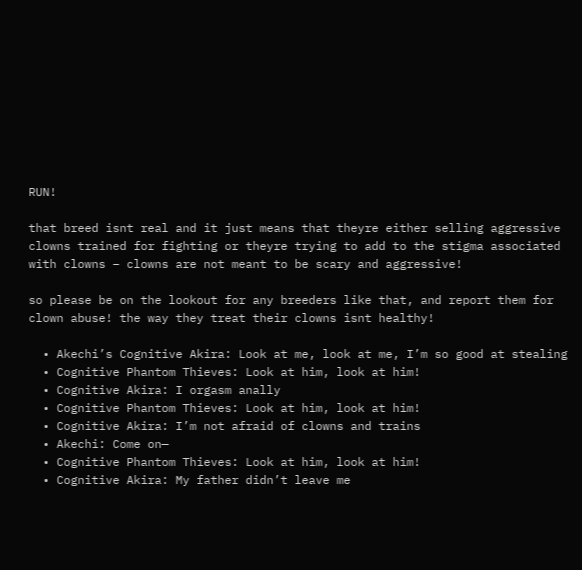RUN!

that breed isnt real and it just means that theyre either selling aggressive clowns trained for fighting or theyre trying to add to the stigma associated with clowns – clowns are not meant to be scary and aggressive!

so please be on the lookout for any breeders like that, and report them for clown abuse! the way they treat their clowns isnt healthy!

  • Akechi’s Cognitive Akira: Look at me, look at me, I’m so good at stealing
  • Cognitive Phantom Thieves: Look at him, look at him!
  • Cognitive Akira: I orgasm anally
  • Cognitive Phantom Thieves: Look at him, look at him!
  • Cognitive Akira: I’m not afraid of clowns and trains
  • Akechi: Come on—
  • Cognitive Phantom Thieves: Look at him, look at him!
  • Cognitive Akira: My father didn’t leave me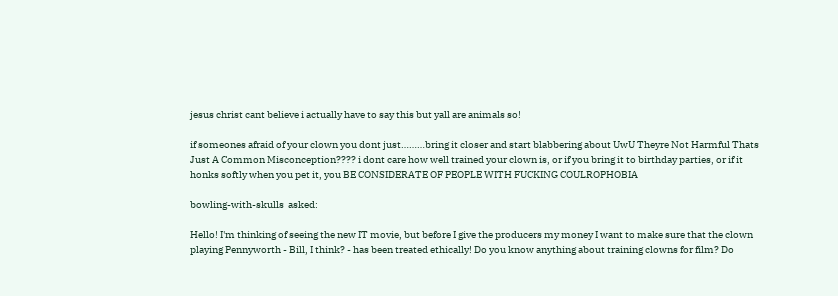jesus christ cant believe i actually have to say this but yall are animals so!

if someones afraid of your clown you dont just………bring it closer and start blabbering about UwU Theyre Not Harmful Thats Just A Common Misconception???? i dont care how well trained your clown is, or if you bring it to birthday parties, or if it honks softly when you pet it, you BE CONSIDERATE OF PEOPLE WITH FUCKING COULROPHOBIA

bowling-with-skulls  asked:

Hello! I'm thinking of seeing the new IT movie, but before I give the producers my money I want to make sure that the clown playing Pennyworth - Bill, I think? - has been treated ethically! Do you know anything about training clowns for film? Do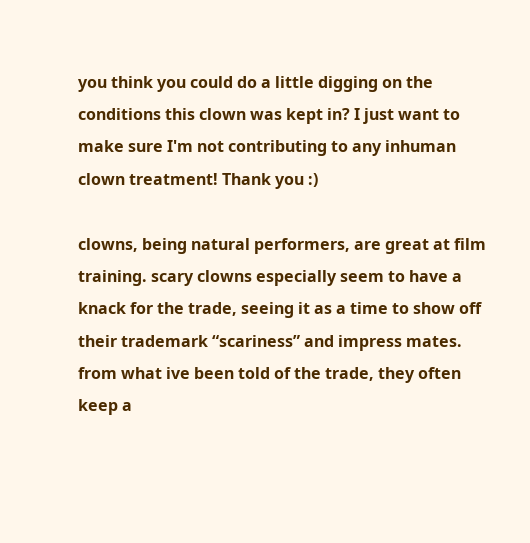you think you could do a little digging on the conditions this clown was kept in? I just want to make sure I'm not contributing to any inhuman clown treatment! Thank you :)

clowns, being natural performers, are great at film training. scary clowns especially seem to have a knack for the trade, seeing it as a time to show off their trademark “scariness” and impress mates. from what ive been told of the trade, they often keep a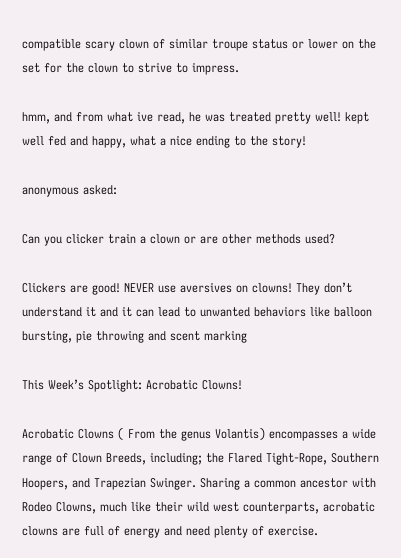compatible scary clown of similar troupe status or lower on the set for the clown to strive to impress.

hmm, and from what ive read, he was treated pretty well! kept well fed and happy, what a nice ending to the story!

anonymous asked:

Can you clicker train a clown or are other methods used?

Clickers are good! NEVER use aversives on clowns! They don’t understand it and it can lead to unwanted behaviors like balloon bursting, pie throwing and scent marking

This Week’s Spotlight: Acrobatic Clowns!

Acrobatic Clowns ( From the genus Volantis) encompasses a wide range of Clown Breeds, including; the Flared Tight-Rope, Southern Hoopers, and Trapezian Swinger. Sharing a common ancestor with Rodeo Clowns, much like their wild west counterparts, acrobatic clowns are full of energy and need plenty of exercise.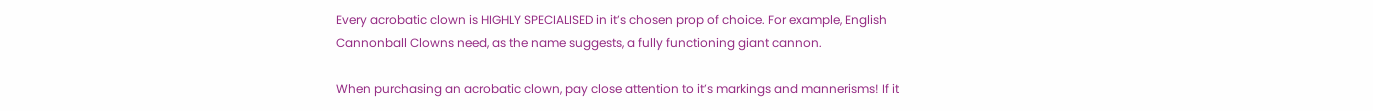Every acrobatic clown is HIGHLY SPECIALISED in it’s chosen prop of choice. For example, English Cannonball Clowns need, as the name suggests, a fully functioning giant cannon.

When purchasing an acrobatic clown, pay close attention to it’s markings and mannerisms! If it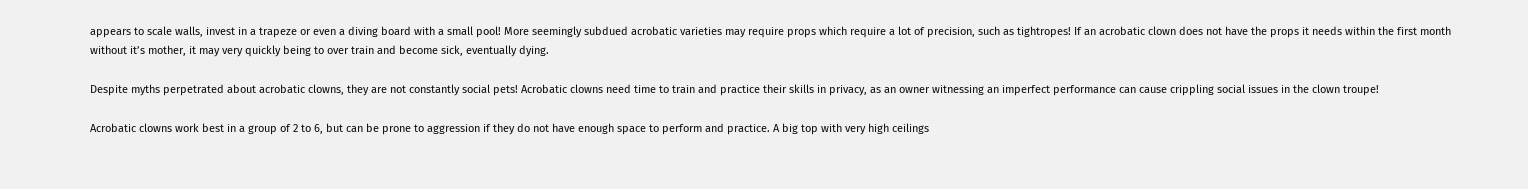appears to scale walls, invest in a trapeze or even a diving board with a small pool! More seemingly subdued acrobatic varieties may require props which require a lot of precision, such as tightropes! If an acrobatic clown does not have the props it needs within the first month without it’s mother, it may very quickly being to over train and become sick, eventually dying.

Despite myths perpetrated about acrobatic clowns, they are not constantly social pets! Acrobatic clowns need time to train and practice their skills in privacy, as an owner witnessing an imperfect performance can cause crippling social issues in the clown troupe!

Acrobatic clowns work best in a group of 2 to 6, but can be prone to aggression if they do not have enough space to perform and practice. A big top with very high ceilings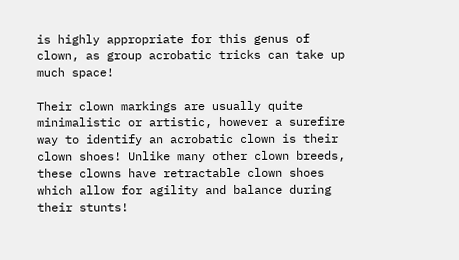is highly appropriate for this genus of clown, as group acrobatic tricks can take up much space!

Their clown markings are usually quite minimalistic or artistic, however a surefire way to identify an acrobatic clown is their clown shoes! Unlike many other clown breeds, these clowns have retractable clown shoes which allow for agility and balance during their stunts!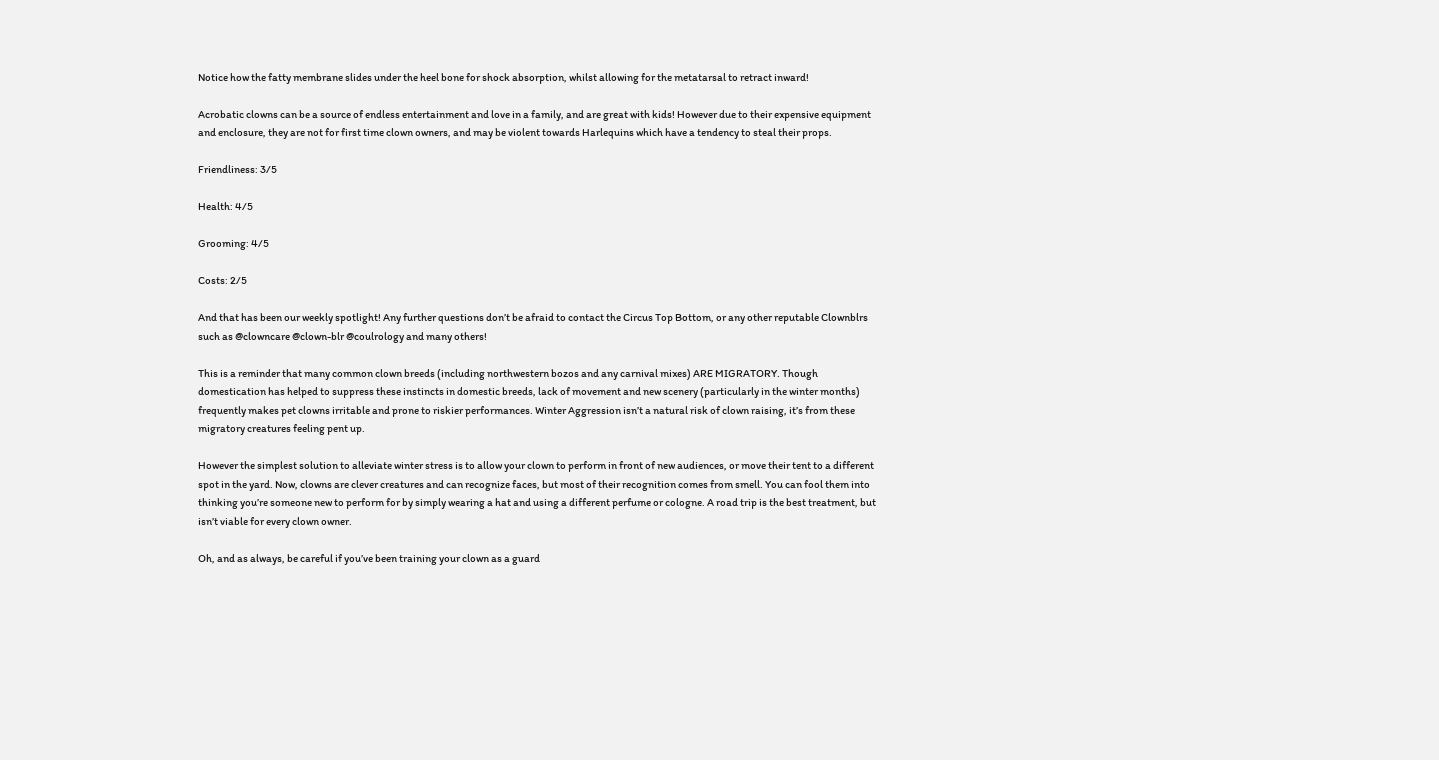Notice how the fatty membrane slides under the heel bone for shock absorption, whilst allowing for the metatarsal to retract inward!

Acrobatic clowns can be a source of endless entertainment and love in a family, and are great with kids! However due to their expensive equipment and enclosure, they are not for first time clown owners, and may be violent towards Harlequins which have a tendency to steal their props.

Friendliness: 3/5

Health: 4/5

Grooming: 4/5

Costs: 2/5

And that has been our weekly spotlight! Any further questions don’t be afraid to contact the Circus Top Bottom, or any other reputable Clownblrs such as @clowncare @clown-blr @coulrology and many others!

This is a reminder that many common clown breeds (including northwestern bozos and any carnival mixes) ARE MIGRATORY. Though domestication has helped to suppress these instincts in domestic breeds, lack of movement and new scenery (particularly in the winter months) frequently makes pet clowns irritable and prone to riskier performances. Winter Aggression isn’t a natural risk of clown raising, it’s from these migratory creatures feeling pent up.

However the simplest solution to alleviate winter stress is to allow your clown to perform in front of new audiences, or move their tent to a different spot in the yard. Now, clowns are clever creatures and can recognize faces, but most of their recognition comes from smell. You can fool them into thinking you’re someone new to perform for by simply wearing a hat and using a different perfume or cologne. A road trip is the best treatment, but isn’t viable for every clown owner.

Oh, and as always, be careful if you’ve been training your clown as a guard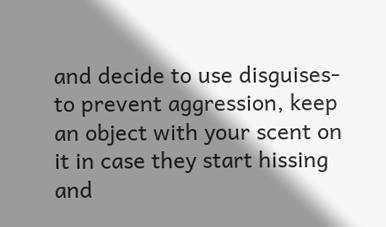and decide to use disguises- to prevent aggression, keep an object with your scent on it in case they start hissing and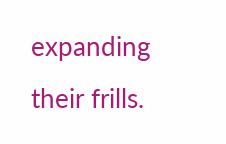expanding their frills.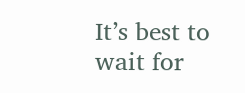It’s best to wait for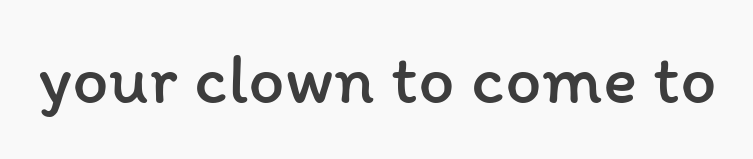your clown to come to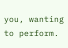you, wanting to perform.